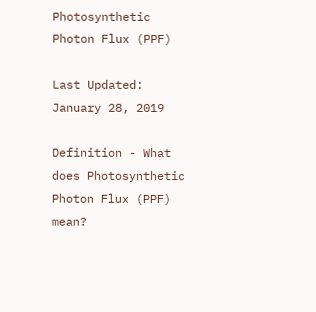Photosynthetic Photon Flux (PPF)

Last Updated: January 28, 2019

Definition - What does Photosynthetic Photon Flux (PPF) mean?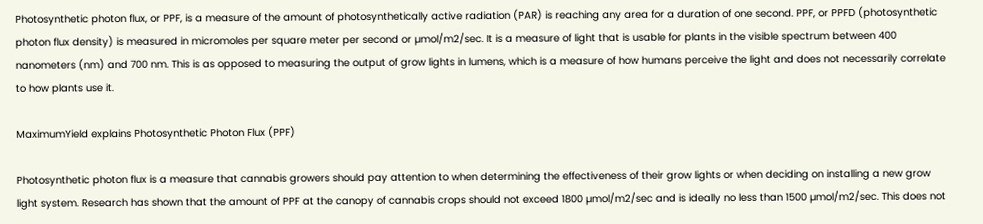Photosynthetic photon flux, or PPF, is a measure of the amount of photosynthetically active radiation (PAR) is reaching any area for a duration of one second. PPF, or PPFD (photosynthetic photon flux density) is measured in micromoles per square meter per second or µmol/m2/sec. It is a measure of light that is usable for plants in the visible spectrum between 400 nanometers (nm) and 700 nm. This is as opposed to measuring the output of grow lights in lumens, which is a measure of how humans perceive the light and does not necessarily correlate to how plants use it.

MaximumYield explains Photosynthetic Photon Flux (PPF)

Photosynthetic photon flux is a measure that cannabis growers should pay attention to when determining the effectiveness of their grow lights or when deciding on installing a new grow light system. Research has shown that the amount of PPF at the canopy of cannabis crops should not exceed 1800 µmol/m2/sec and is ideally no less than 1500 µmol/m2/sec. This does not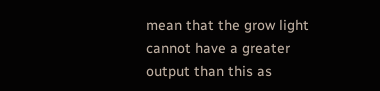mean that the grow light cannot have a greater output than this as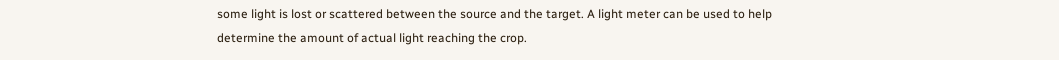some light is lost or scattered between the source and the target. A light meter can be used to help determine the amount of actual light reaching the crop.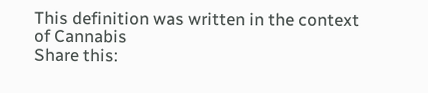This definition was written in the context of Cannabis
Share this: